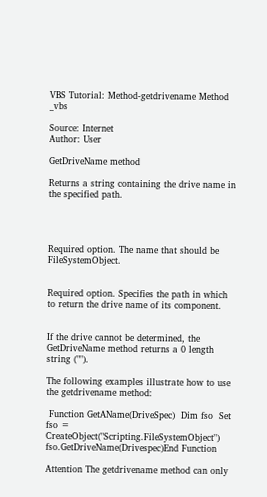VBS Tutorial: Method-getdrivename Method _vbs

Source: Internet
Author: User

GetDriveName method

Returns a string containing the drive name in the specified path.




Required option. The name that should be FileSystemObject.


Required option. Specifies the path in which to return the drive name of its component.


If the drive cannot be determined, the GetDriveName method returns a 0 length string ("").

The following examples illustrate how to use the getdrivename method:

 Function GetAName(DriveSpec)  Dim fso  Set fso = CreateObject("Scripting.FileSystemObject")  fso.GetDriveName(Drivespec)End Function

Attention The getdrivename method can only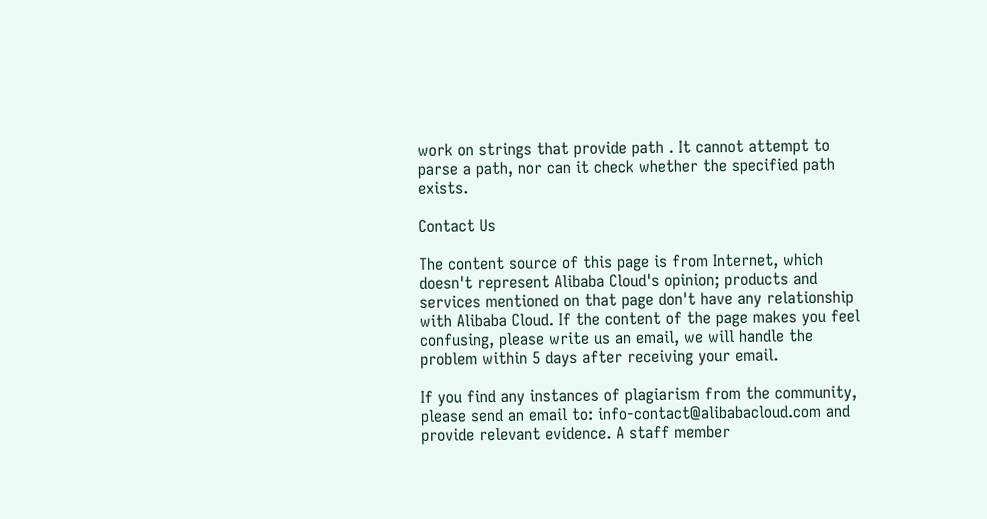work on strings that provide path . It cannot attempt to parse a path, nor can it check whether the specified path exists.

Contact Us

The content source of this page is from Internet, which doesn't represent Alibaba Cloud's opinion; products and services mentioned on that page don't have any relationship with Alibaba Cloud. If the content of the page makes you feel confusing, please write us an email, we will handle the problem within 5 days after receiving your email.

If you find any instances of plagiarism from the community, please send an email to: info-contact@alibabacloud.com and provide relevant evidence. A staff member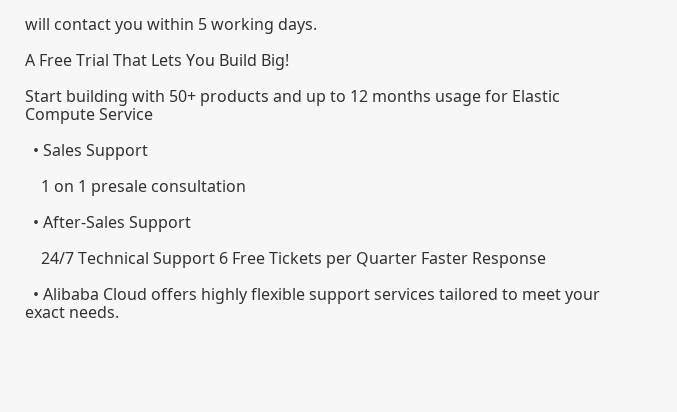will contact you within 5 working days.

A Free Trial That Lets You Build Big!

Start building with 50+ products and up to 12 months usage for Elastic Compute Service

  • Sales Support

    1 on 1 presale consultation

  • After-Sales Support

    24/7 Technical Support 6 Free Tickets per Quarter Faster Response

  • Alibaba Cloud offers highly flexible support services tailored to meet your exact needs.